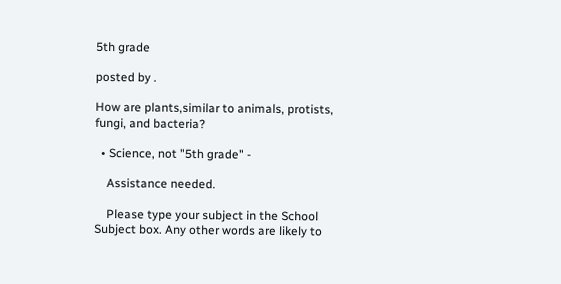5th grade

posted by .

How are plants,similar to animals, protists, fungi, and bacteria?

  • Science, not "5th grade" -

    Assistance needed.

    Please type your subject in the School Subject box. Any other words are likely to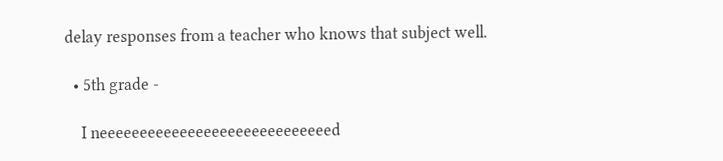delay responses from a teacher who knows that subject well.

  • 5th grade -

    I neeeeeeeeeeeeeeeeeeeeeeeeeeeeed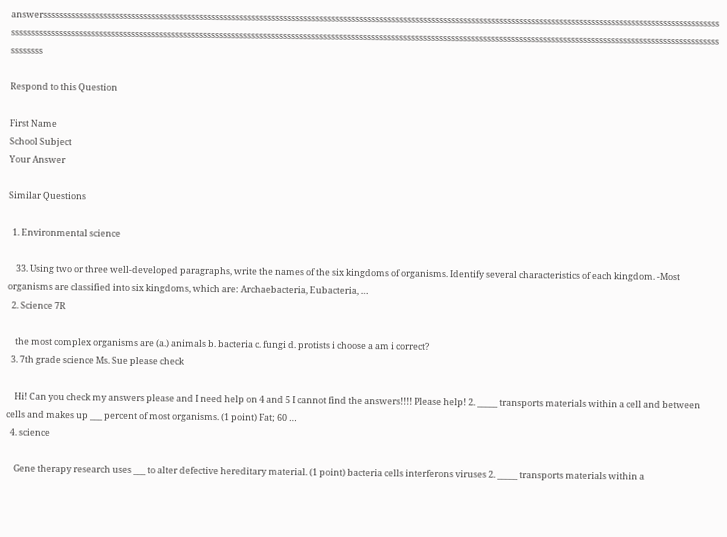answerssssssssssssssssssssssssssssssssssssssssssssssssssssssssssssssssssssssssssssssssssssssssssssssssssssssssssssssssssssssssssssssssssssssssssssssssssssssssssssssssssssssssssssssssssssssssssssssssssssssssssssssssssssssssssssssssssssssssssssssssssssssssssssssssssssssssssssssssssssssssssssssssssssssssssssssssssssssssssssssssssssssssssssssssssssssssssssssssss

Respond to this Question

First Name
School Subject
Your Answer

Similar Questions

  1. Environmental science

    33. Using two or three well-developed paragraphs, write the names of the six kingdoms of organisms. Identify several characteristics of each kingdom. -Most organisms are classified into six kingdoms, which are: Archaebacteria, Eubacteria, …
  2. Science 7R

    the most complex organisms are (a.) animals b. bacteria c. fungi d. protists i choose a am i correct?
  3. 7th grade science Ms. Sue please check

    Hi! Can you check my answers please and I need help on 4 and 5 I cannot find the answers!!!! Please help! 2. _____ transports materials within a cell and between cells and makes up ___ percent of most organisms. (1 point) Fat; 60 …
  4. science

    Gene therapy research uses ___ to alter defective hereditary material. (1 point) bacteria cells interferons viruses 2. _____ transports materials within a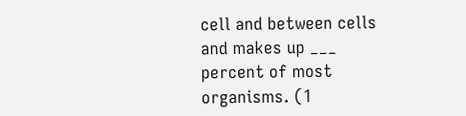cell and between cells and makes up ___ percent of most organisms. (1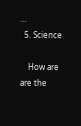…
  5. Science

    How are are the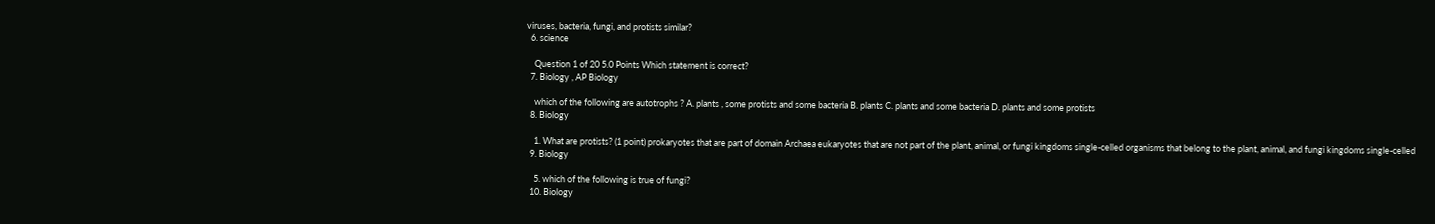viruses, bacteria, fungi, and protists similar?
  6. science

    Question 1 of 20 5.0 Points Which statement is correct?
  7. Biology , AP Biology

    which of the following are autotrophs ? A. plants , some protists and some bacteria B. plants C. plants and some bacteria D. plants and some protists
  8. Biology

    1. What are protists? (1 point) prokaryotes that are part of domain Archaea eukaryotes that are not part of the plant, animal, or fungi kingdoms single-celled organisms that belong to the plant, animal, and fungi kingdoms single-celled
  9. Biology

    5. which of the following is true of fungi?
  10. Biology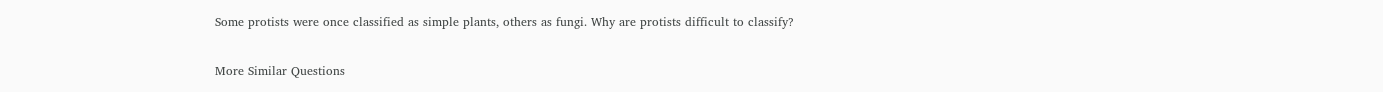Some protists were once classified as simple plants, others as fungi. Why are protists difficult to classify?

More Similar Questions